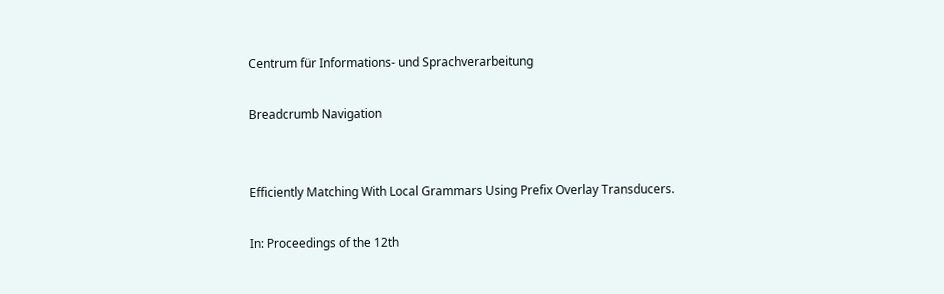Centrum für Informations- und Sprachverarbeitung

Breadcrumb Navigation


Efficiently Matching With Local Grammars Using Prefix Overlay Transducers.

In: Proceedings of the 12th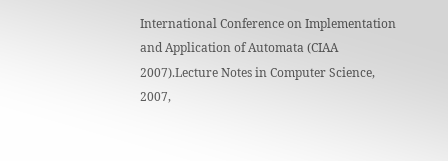International Conference on Implementation and Application of Automata (CIAA 2007).Lecture Notes in Computer Science, 2007,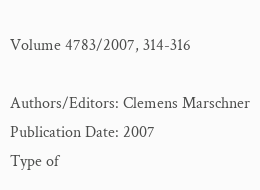Volume 4783/2007, 314-316

Authors/Editors: Clemens Marschner
Publication Date: 2007
Type of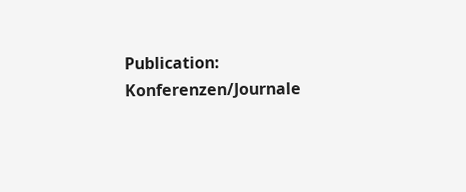Publication: Konferenzen/Journale